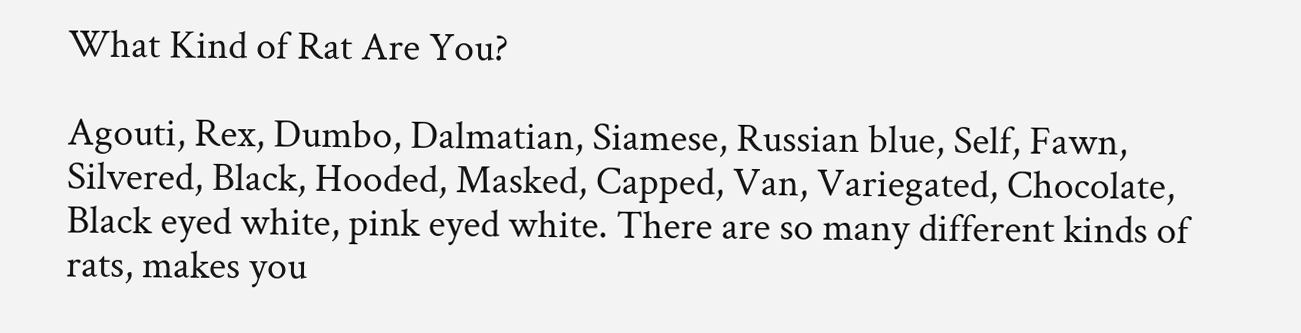What Kind of Rat Are You?

Agouti, Rex, Dumbo, Dalmatian, Siamese, Russian blue, Self, Fawn, Silvered, Black, Hooded, Masked, Capped, Van, Variegated, Chocolate, Black eyed white, pink eyed white. There are so many different kinds of rats, makes you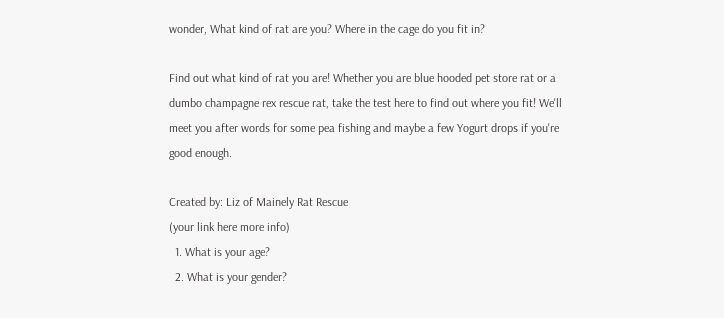wonder, What kind of rat are you? Where in the cage do you fit in?

Find out what kind of rat you are! Whether you are blue hooded pet store rat or a dumbo champagne rex rescue rat, take the test here to find out where you fit! We'll meet you after words for some pea fishing and maybe a few Yogurt drops if you're good enough.

Created by: Liz of Mainely Rat Rescue
(your link here more info)
  1. What is your age?
  2. What is your gender?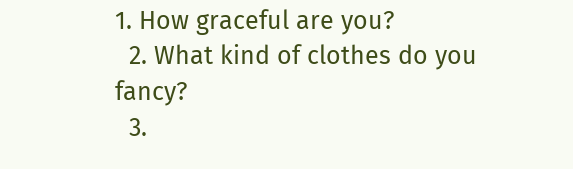1. How graceful are you?
  2. What kind of clothes do you fancy?
  3.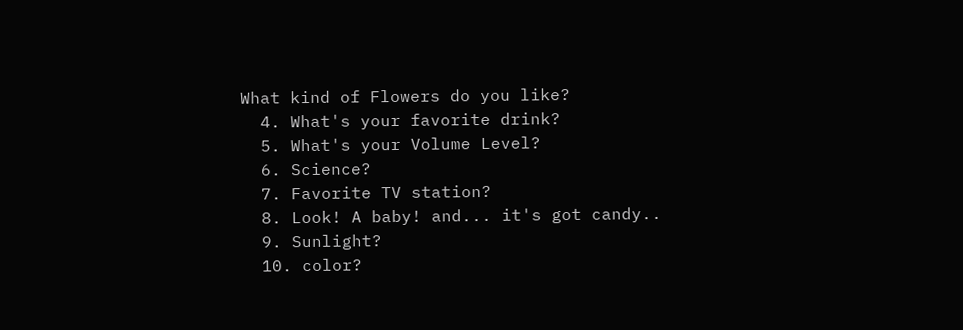What kind of Flowers do you like?
  4. What's your favorite drink?
  5. What's your Volume Level?
  6. Science?
  7. Favorite TV station?
  8. Look! A baby! and... it's got candy..
  9. Sunlight?
  10. color?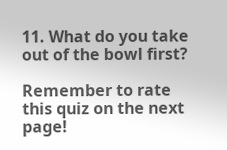11. What do you take out of the bowl first?

Remember to rate this quiz on the next page!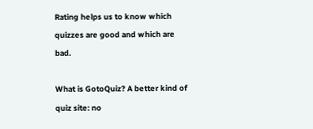Rating helps us to know which quizzes are good and which are bad.

What is GotoQuiz? A better kind of quiz site: no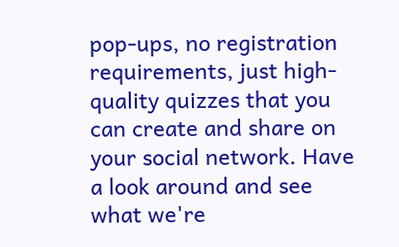pop-ups, no registration requirements, just high-quality quizzes that you can create and share on your social network. Have a look around and see what we're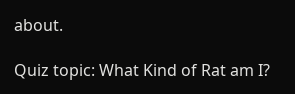about.

Quiz topic: What Kind of Rat am I?